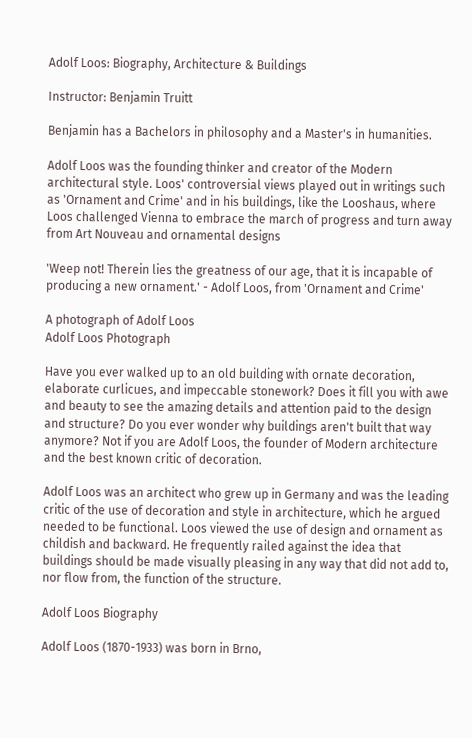Adolf Loos: Biography, Architecture & Buildings

Instructor: Benjamin Truitt

Benjamin has a Bachelors in philosophy and a Master's in humanities.

Adolf Loos was the founding thinker and creator of the Modern architectural style. Loos' controversial views played out in writings such as 'Ornament and Crime' and in his buildings, like the Looshaus, where Loos challenged Vienna to embrace the march of progress and turn away from Art Nouveau and ornamental designs

'Weep not! Therein lies the greatness of our age, that it is incapable of producing a new ornament.' - Adolf Loos, from 'Ornament and Crime'

A photograph of Adolf Loos
Adolf Loos Photograph

Have you ever walked up to an old building with ornate decoration, elaborate curlicues, and impeccable stonework? Does it fill you with awe and beauty to see the amazing details and attention paid to the design and structure? Do you ever wonder why buildings aren't built that way anymore? Not if you are Adolf Loos, the founder of Modern architecture and the best known critic of decoration.

Adolf Loos was an architect who grew up in Germany and was the leading critic of the use of decoration and style in architecture, which he argued needed to be functional. Loos viewed the use of design and ornament as childish and backward. He frequently railed against the idea that buildings should be made visually pleasing in any way that did not add to, nor flow from, the function of the structure.

Adolf Loos Biography

Adolf Loos (1870-1933) was born in Brno,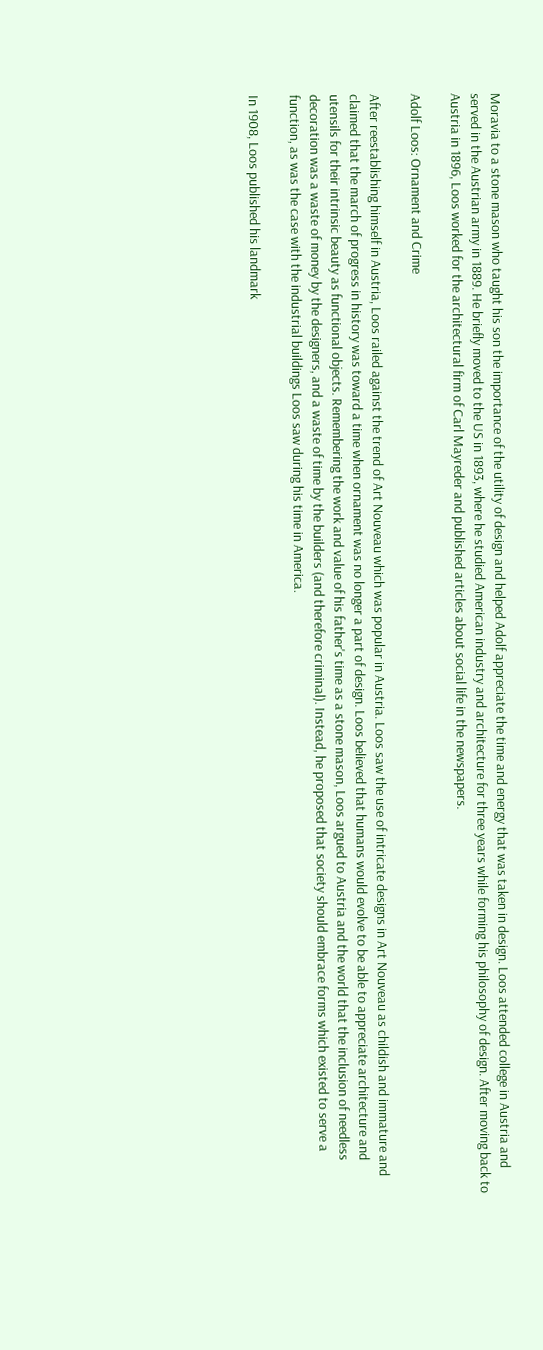Moravia to a stone mason who taught his son the importance of the utility of design and helped Adolf appreciate the time and energy that was taken in design. Loos attended college in Austria and served in the Austrian army in 1889. He briefly moved to the US in 1893, where he studied American industry and architecture for three years while forming his philosophy of design. After moving back to Austria in 1896, Loos worked for the architectural firm of Carl Mayreder and published articles about social life in the newspapers.

Adolf Loos: Ornament and Crime

After reestablishing himself in Austria, Loos railed against the trend of Art Nouveau which was popular in Austria. Loos saw the use of intricate designs in Art Nouveau as childish and immature and claimed that the march of progress in history was toward a time when ornament was no longer a part of design. Loos believed that humans would evolve to be able to appreciate architecture and utensils for their intrinsic beauty as functional objects. Remembering the work and value of his father's time as a stone mason, Loos argued to Austria and the world that the inclusion of needless decoration was a waste of money by the designers, and a waste of time by the builders (and therefore criminal). Instead, he proposed that society should embrace forms which existed to serve a function, as was the case with the industrial buildings Loos saw during his time in America.

In 1908, Loos published his landmark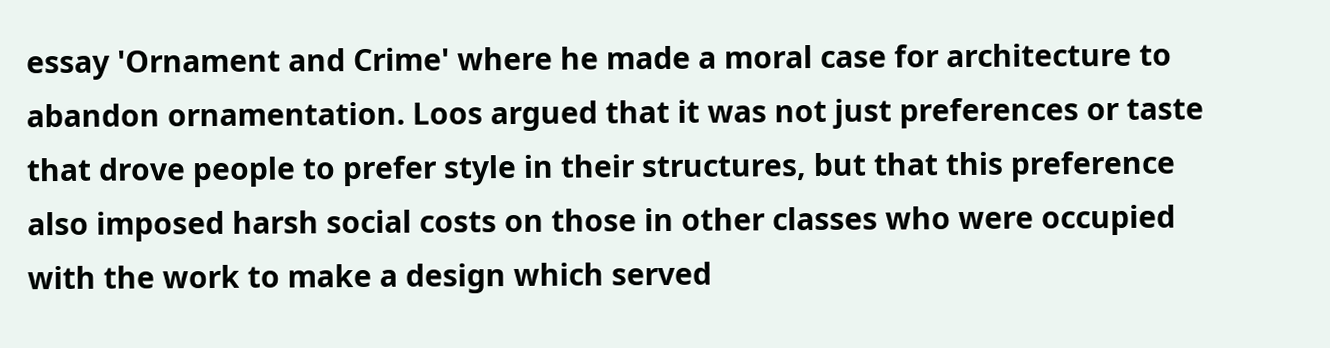essay 'Ornament and Crime' where he made a moral case for architecture to abandon ornamentation. Loos argued that it was not just preferences or taste that drove people to prefer style in their structures, but that this preference also imposed harsh social costs on those in other classes who were occupied with the work to make a design which served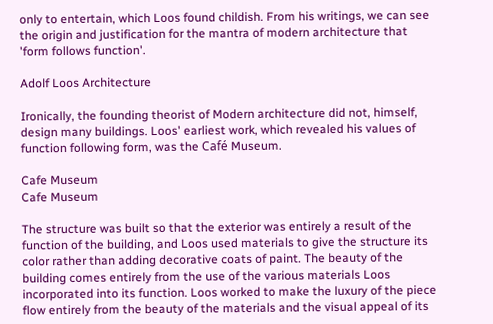only to entertain, which Loos found childish. From his writings, we can see the origin and justification for the mantra of modern architecture that 'form follows function'.

Adolf Loos Architecture

Ironically, the founding theorist of Modern architecture did not, himself, design many buildings. Loos' earliest work, which revealed his values of function following form, was the Café Museum.

Cafe Museum
Cafe Museum

The structure was built so that the exterior was entirely a result of the function of the building, and Loos used materials to give the structure its color rather than adding decorative coats of paint. The beauty of the building comes entirely from the use of the various materials Loos incorporated into its function. Loos worked to make the luxury of the piece flow entirely from the beauty of the materials and the visual appeal of its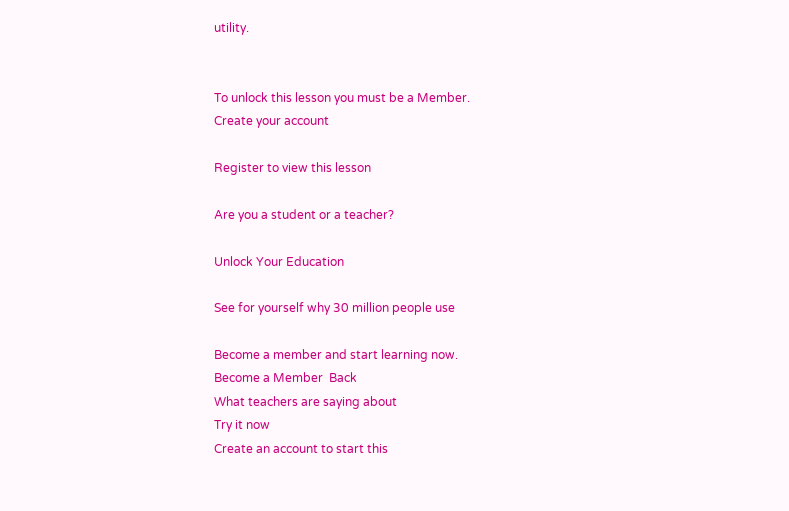utility.


To unlock this lesson you must be a Member.
Create your account

Register to view this lesson

Are you a student or a teacher?

Unlock Your Education

See for yourself why 30 million people use

Become a member and start learning now.
Become a Member  Back
What teachers are saying about
Try it now
Create an account to start this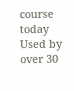course today
Used by over 30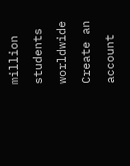million students worldwide
Create an account